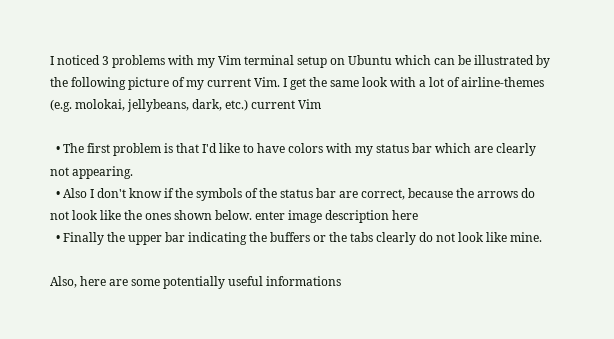I noticed 3 problems with my Vim terminal setup on Ubuntu which can be illustrated by the following picture of my current Vim. I get the same look with a lot of airline-themes (e.g. molokai, jellybeans, dark, etc.) current Vim

  • The first problem is that I'd like to have colors with my status bar which are clearly not appearing.
  • Also I don't know if the symbols of the status bar are correct, because the arrows do not look like the ones shown below. enter image description here
  • Finally the upper bar indicating the buffers or the tabs clearly do not look like mine.

Also, here are some potentially useful informations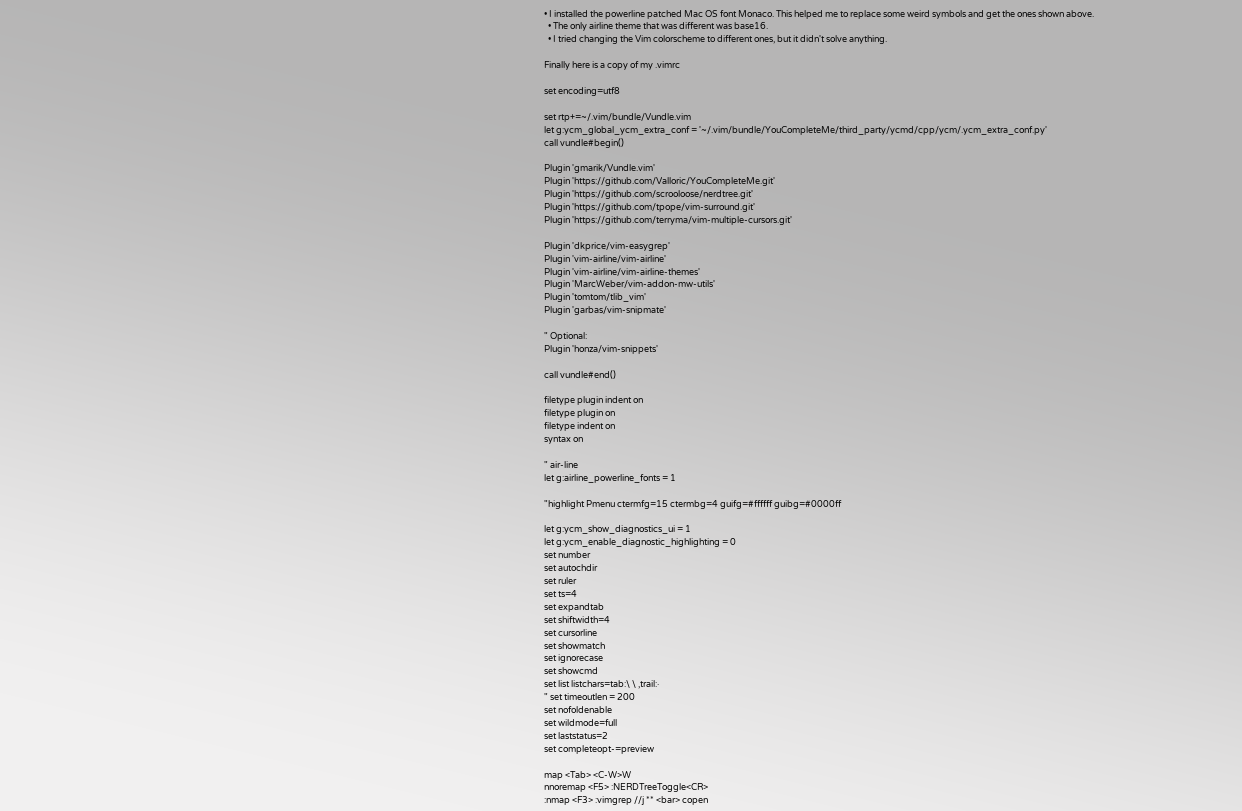• I installed the powerline patched Mac OS font Monaco. This helped me to replace some weird symbols and get the ones shown above.
  • The only airline theme that was different was base16.
  • I tried changing the Vim colorscheme to different ones, but it didn't solve anything.

Finally here is a copy of my .vimrc

set encoding=utf8

set rtp+=~/.vim/bundle/Vundle.vim
let g:ycm_global_ycm_extra_conf = '~/.vim/bundle/YouCompleteMe/third_party/ycmd/cpp/ycm/.ycm_extra_conf.py'
call vundle#begin()

Plugin 'gmarik/Vundle.vim'
Plugin 'https://github.com/Valloric/YouCompleteMe.git'
Plugin 'https://github.com/scrooloose/nerdtree.git'
Plugin 'https://github.com/tpope/vim-surround.git'
Plugin 'https://github.com/terryma/vim-multiple-cursors.git'

Plugin 'dkprice/vim-easygrep'
Plugin 'vim-airline/vim-airline'
Plugin 'vim-airline/vim-airline-themes'
Plugin 'MarcWeber/vim-addon-mw-utils'
Plugin 'tomtom/tlib_vim'
Plugin 'garbas/vim-snipmate'

" Optional:
Plugin 'honza/vim-snippets'

call vundle#end()

filetype plugin indent on
filetype plugin on
filetype indent on
syntax on

" air-line
let g:airline_powerline_fonts = 1

"highlight Pmenu ctermfg=15 ctermbg=4 guifg=#ffffff guibg=#0000ff

let g:ycm_show_diagnostics_ui = 1
let g:ycm_enable_diagnostic_highlighting = 0
set number
set autochdir
set ruler
set ts=4
set expandtab
set shiftwidth=4
set cursorline
set showmatch
set ignorecase
set showcmd
set list listchars=tab:\ \ ,trail:·
" set timeoutlen = 200
set nofoldenable
set wildmode=full
set laststatus=2
set completeopt-=preview

map <Tab> <C-W>W
nnoremap <F5> :NERDTreeToggle<CR>
:nmap <F3> :vimgrep //j ** <bar> copen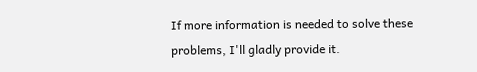If more information is needed to solve these problems, I'll gladly provide it.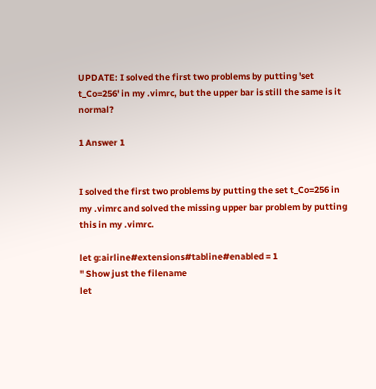UPDATE: I solved the first two problems by putting 'set t_Co=256' in my .vimrc, but the upper bar is still the same is it normal?

1 Answer 1


I solved the first two problems by putting the set t_Co=256 in my .vimrc and solved the missing upper bar problem by putting this in my .vimrc.

let g:airline#extensions#tabline#enabled = 1
" Show just the filename
let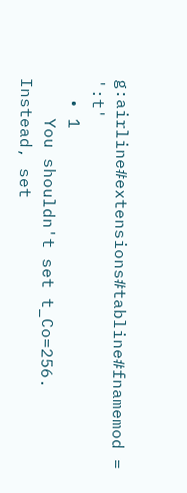g:airline#extensions#tabline#fnamemod = ':t'
  • 1
    You shouldn't set t_Co=256. Instead, set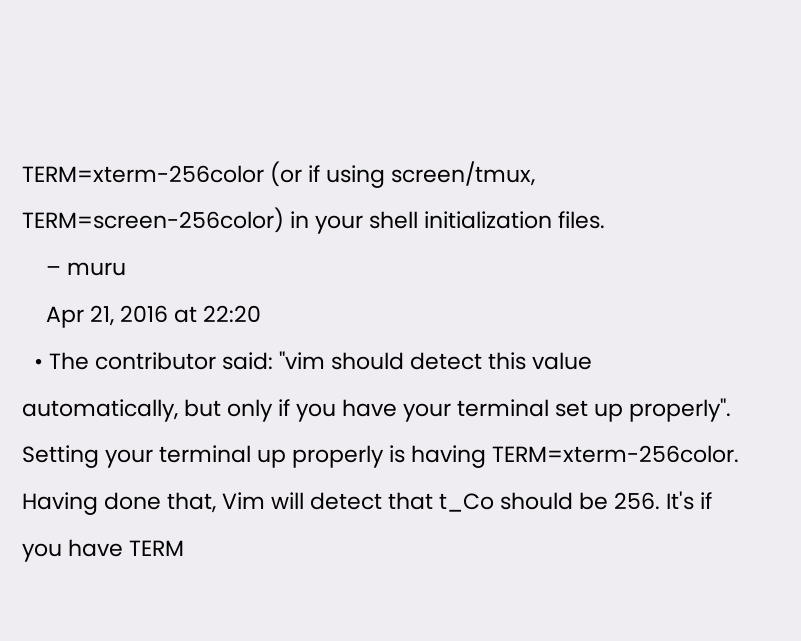TERM=xterm-256color (or if using screen/tmux, TERM=screen-256color) in your shell initialization files.
    – muru
    Apr 21, 2016 at 22:20
  • The contributor said: "vim should detect this value automatically, but only if you have your terminal set up properly". Setting your terminal up properly is having TERM=xterm-256color. Having done that, Vim will detect that t_Co should be 256. It's if you have TERM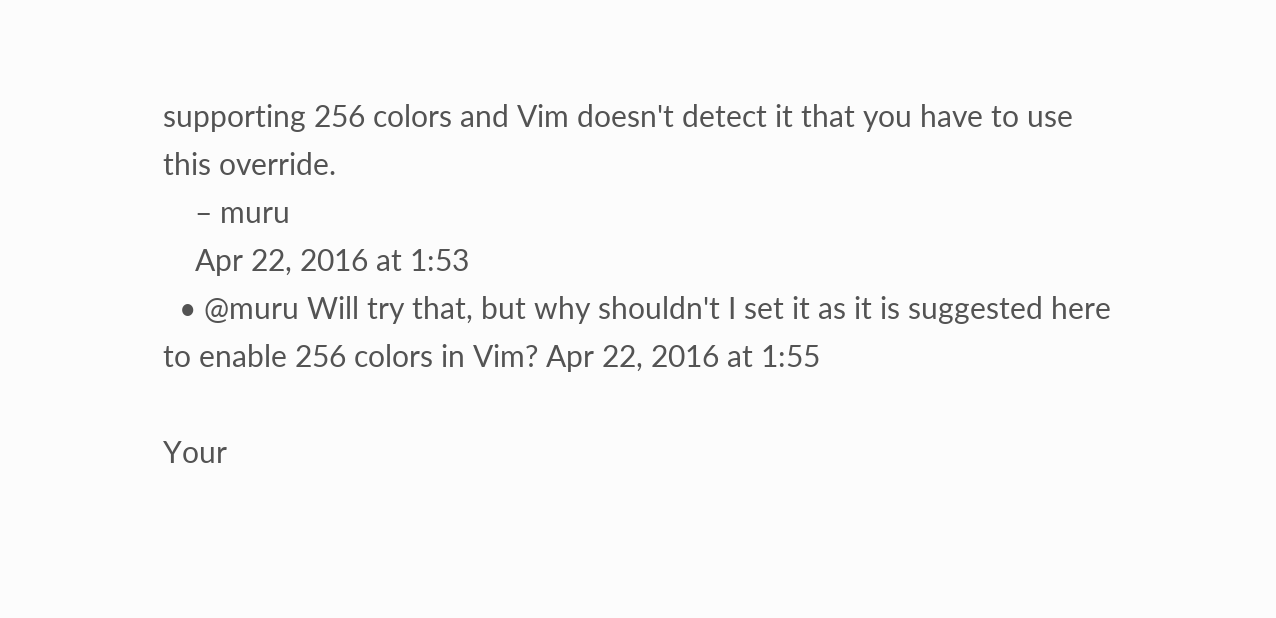supporting 256 colors and Vim doesn't detect it that you have to use this override.
    – muru
    Apr 22, 2016 at 1:53
  • @muru Will try that, but why shouldn't I set it as it is suggested here to enable 256 colors in Vim? Apr 22, 2016 at 1:55

Your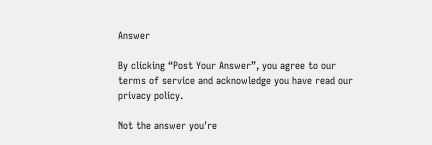Answer

By clicking “Post Your Answer”, you agree to our terms of service and acknowledge you have read our privacy policy.

Not the answer you're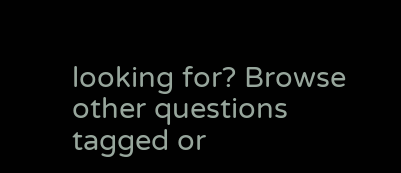looking for? Browse other questions tagged or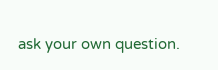ask your own question.